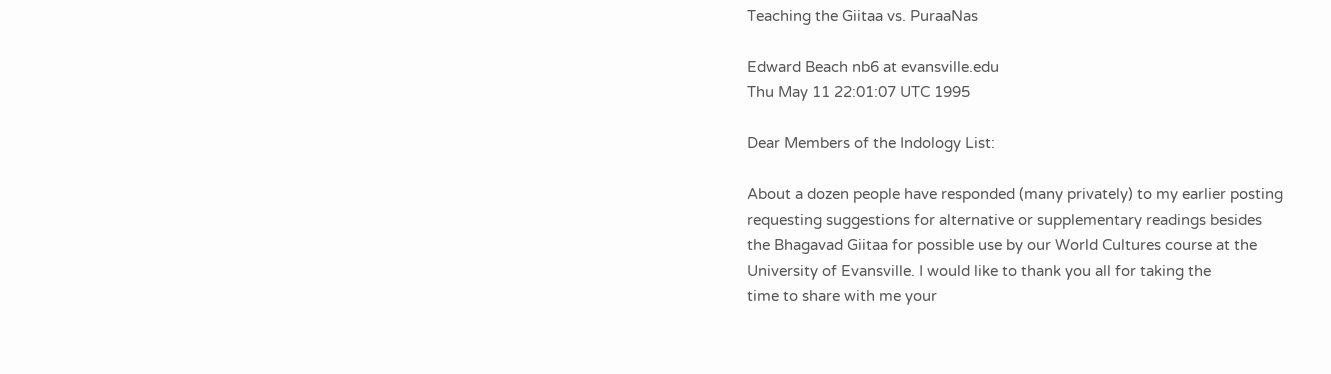Teaching the Giitaa vs. PuraaNas

Edward Beach nb6 at evansville.edu
Thu May 11 22:01:07 UTC 1995

Dear Members of the Indology List:

About a dozen people have responded (many privately) to my earlier posting
requesting suggestions for alternative or supplementary readings besides
the Bhagavad Giitaa for possible use by our World Cultures course at the
University of Evansville. I would like to thank you all for taking the
time to share with me your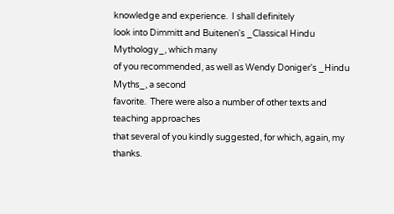knowledge and experience.  I shall definitely
look into Dimmitt and Buitenen's _Classical Hindu Mythology_, which many
of you recommended, as well as Wendy Doniger's _Hindu Myths_, a second
favorite.  There were also a number of other texts and teaching approaches
that several of you kindly suggested, for which, again, my thanks.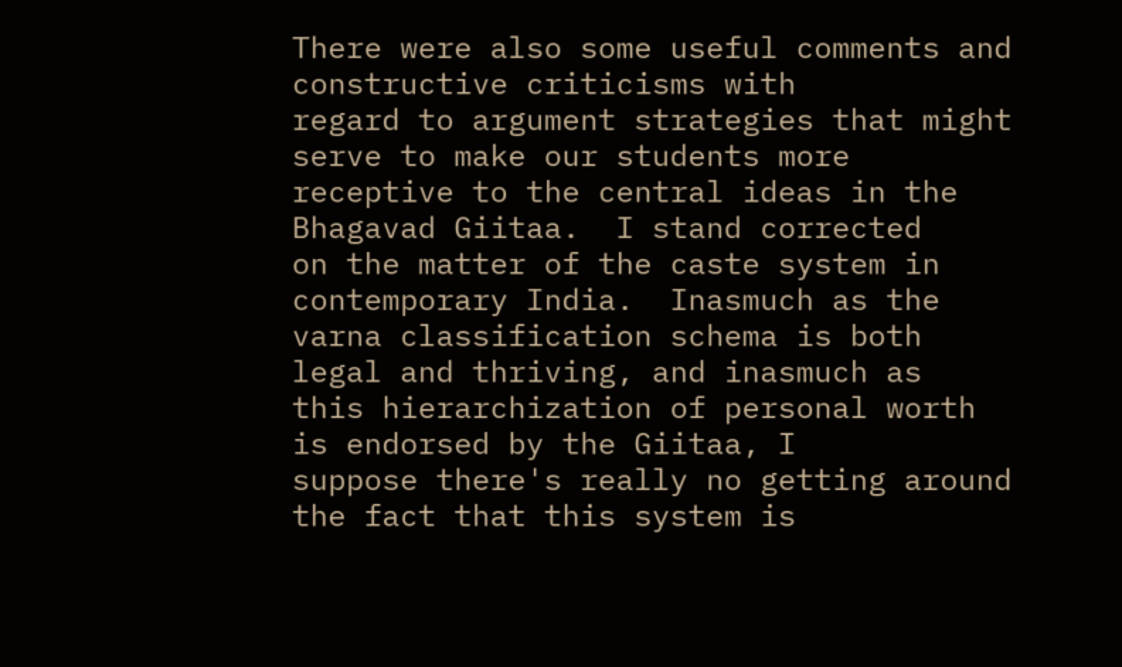There were also some useful comments and constructive criticisms with
regard to argument strategies that might serve to make our students more
receptive to the central ideas in the Bhagavad Giitaa.  I stand corrected
on the matter of the caste system in contemporary India.  Inasmuch as the
varna classification schema is both legal and thriving, and inasmuch as
this hierarchization of personal worth is endorsed by the Giitaa, I
suppose there's really no getting around the fact that this system is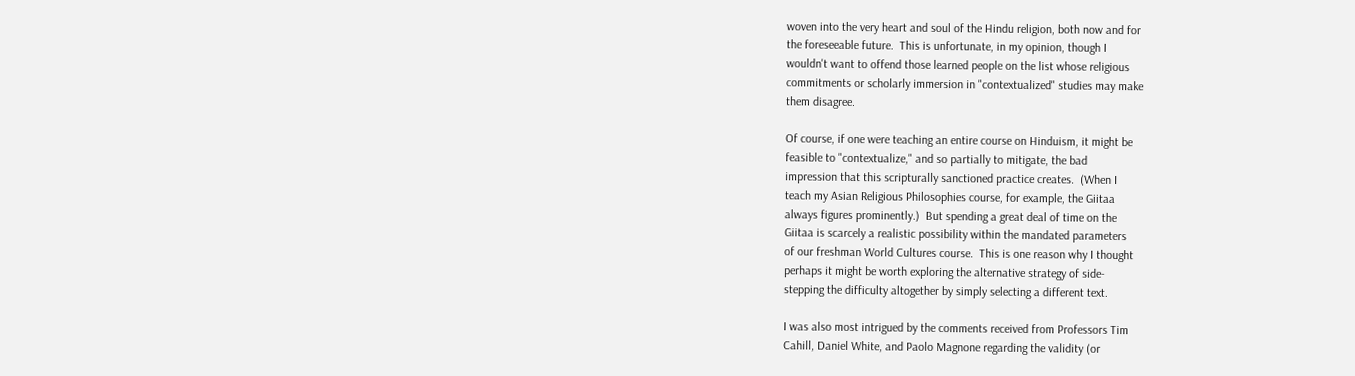woven into the very heart and soul of the Hindu religion, both now and for
the foreseeable future.  This is unfortunate, in my opinion, though I
wouldn't want to offend those learned people on the list whose religious
commitments or scholarly immersion in "contextualized" studies may make
them disagree.

Of course, if one were teaching an entire course on Hinduism, it might be
feasible to "contextualize," and so partially to mitigate, the bad
impression that this scripturally sanctioned practice creates.  (When I
teach my Asian Religious Philosophies course, for example, the Giitaa
always figures prominently.)  But spending a great deal of time on the
Giitaa is scarcely a realistic possibility within the mandated parameters
of our freshman World Cultures course.  This is one reason why I thought
perhaps it might be worth exploring the alternative strategy of side-
stepping the difficulty altogether by simply selecting a different text.

I was also most intrigued by the comments received from Professors Tim
Cahill, Daniel White, and Paolo Magnone regarding the validity (or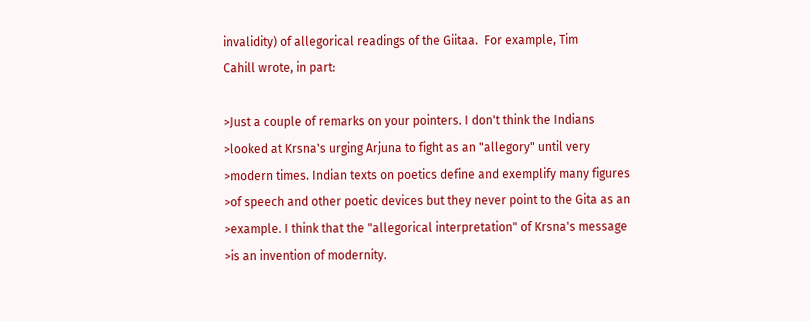invalidity) of allegorical readings of the Giitaa.  For example, Tim
Cahill wrote, in part:

>Just a couple of remarks on your pointers. I don't think the Indians
>looked at Krsna's urging Arjuna to fight as an "allegory" until very
>modern times. Indian texts on poetics define and exemplify many figures
>of speech and other poetic devices but they never point to the Gita as an
>example. I think that the "allegorical interpretation" of Krsna's message
>is an invention of modernity.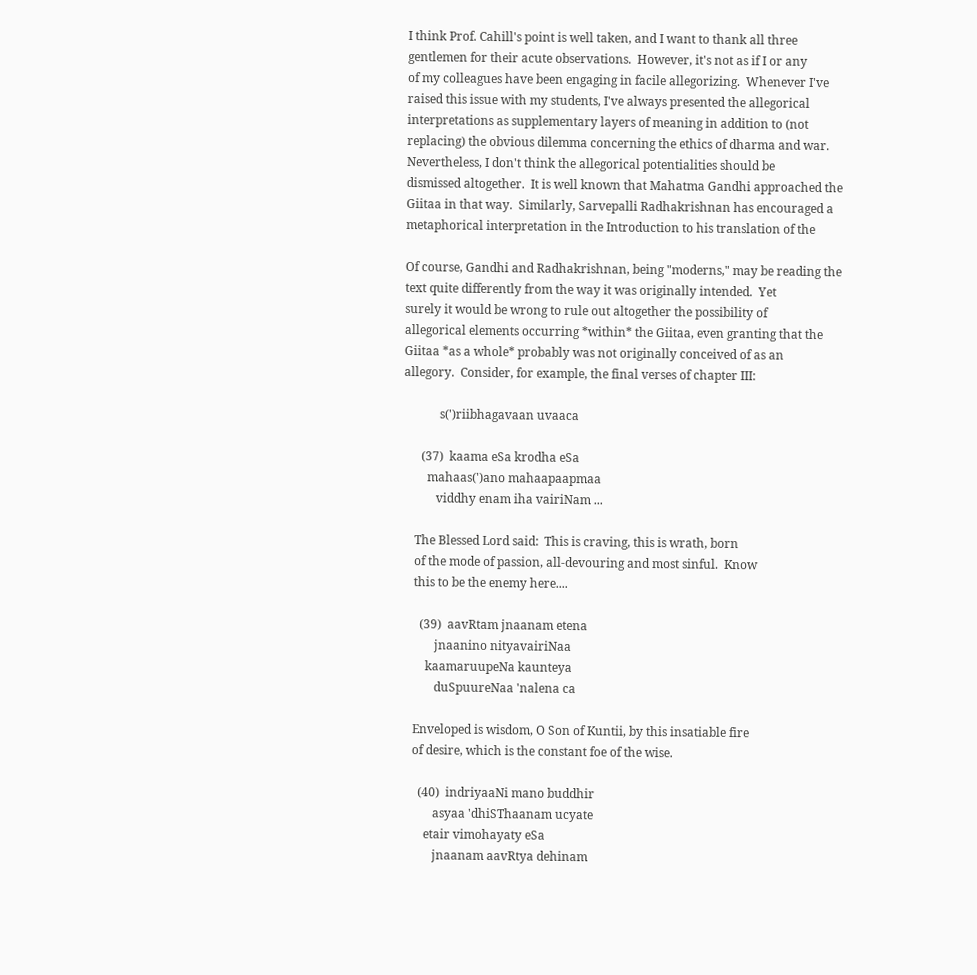I think Prof. Cahill's point is well taken, and I want to thank all three
gentlemen for their acute observations.  However, it's not as if I or any
of my colleagues have been engaging in facile allegorizing.  Whenever I've
raised this issue with my students, I've always presented the allegorical
interpretations as supplementary layers of meaning in addition to (not
replacing) the obvious dilemma concerning the ethics of dharma and war.
Nevertheless, I don't think the allegorical potentialities should be
dismissed altogether.  It is well known that Mahatma Gandhi approached the
Giitaa in that way.  Similarly, Sarvepalli Radhakrishnan has encouraged a
metaphorical interpretation in the Introduction to his translation of the

Of course, Gandhi and Radhakrishnan, being "moderns," may be reading the
text quite differently from the way it was originally intended.  Yet
surely it would be wrong to rule out altogether the possibility of
allegorical elements occurring *within* the Giitaa, even granting that the
Giitaa *as a whole* probably was not originally conceived of as an
allegory.  Consider, for example, the final verses of chapter III:

            s(')riibhagavaan uvaaca

      (37)  kaama eSa krodha eSa
        mahaas(')ano mahaapaapmaa
           viddhy enam iha vairiNam ...

    The Blessed Lord said:  This is craving, this is wrath, born
    of the mode of passion, all-devouring and most sinful.  Know
    this to be the enemy here....

      (39)  aavRtam jnaanam etena
           jnaanino nityavairiNaa
        kaamaruupeNa kaunteya
           duSpuureNaa 'nalena ca

    Enveloped is wisdom, O Son of Kuntii, by this insatiable fire
    of desire, which is the constant foe of the wise.

      (40)  indriyaaNi mano buddhir
           asyaa 'dhiSThaanam ucyate
        etair vimohayaty eSa
           jnaanam aavRtya dehinam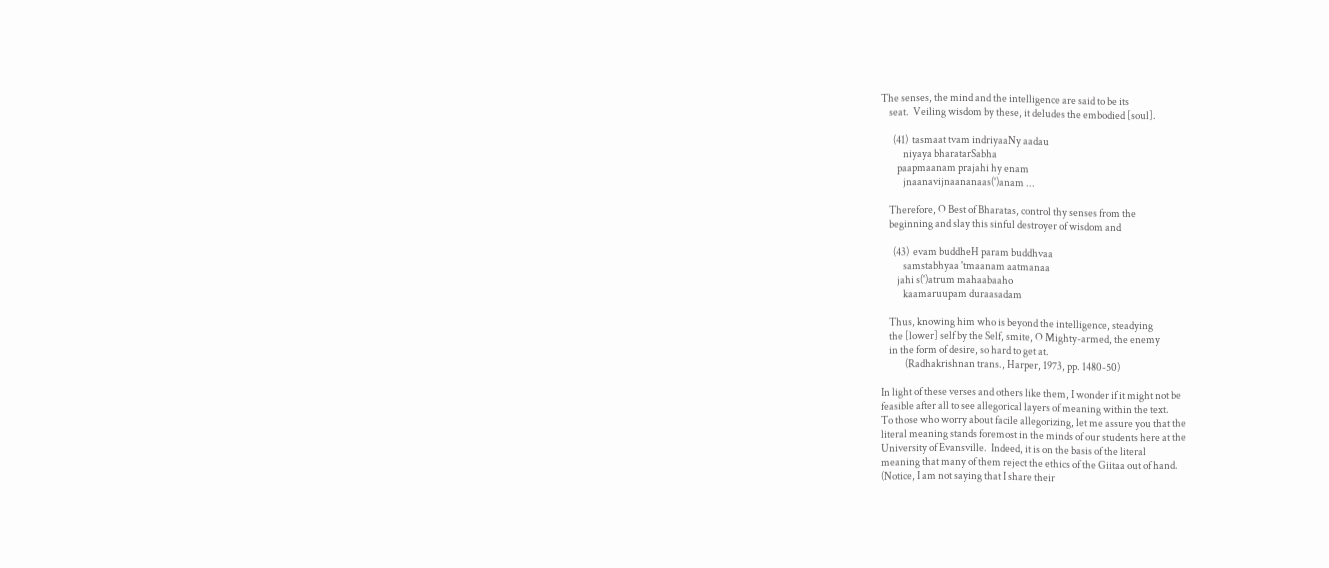The senses, the mind and the intelligence are said to be its
    seat.  Veiling wisdom by these, it deludes the embodied [soul].

      (41)  tasmaat tvam indriyaaNy aadau
           niyaya bharatarSabha
        paapmaanam prajahi hy enam
           jnaanavijnaananaas(')anam ...

    Therefore, O Best of Bharatas, control thy senses from the
    beginning and slay this sinful destroyer of wisdom and

      (43)  evam buddheH param buddhvaa
           samstabhyaa 'tmaanam aatmanaa
        jahi s(')atrum mahaabaaho
           kaamaruupam duraasadam

    Thus, knowing him who is beyond the intelligence, steadying
    the [lower] self by the Self, smite, O Mighty-armed, the enemy
    in the form of desire, so hard to get at.
            (Radhakrishnan trans., Harper, 1973, pp. 1480-50)

In light of these verses and others like them, I wonder if it might not be
feasible after all to see allegorical layers of meaning within the text.
To those who worry about facile allegorizing, let me assure you that the
literal meaning stands foremost in the minds of our students here at the
University of Evansville.  Indeed, it is on the basis of the literal
meaning that many of them reject the ethics of the Giitaa out of hand.
(Notice, I am not saying that I share their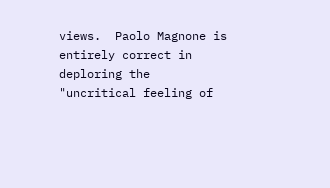views.  Paolo Magnone is
entirely correct in deploring the "uncritical feeling of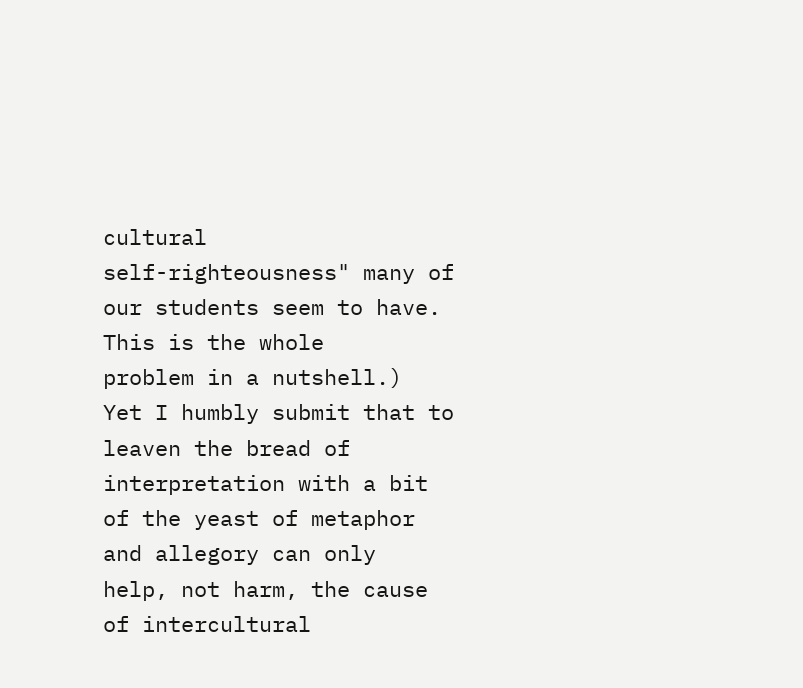cultural
self-righteousness" many of our students seem to have.  This is the whole
problem in a nutshell.)  Yet I humbly submit that to leaven the bread of
interpretation with a bit of the yeast of metaphor and allegory can only
help, not harm, the cause of intercultural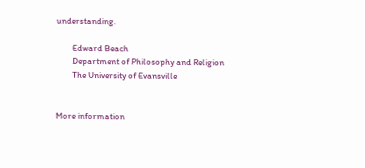understanding.

        Edward Beach
        Department of Philosophy and Religion
        The University of Evansville


More information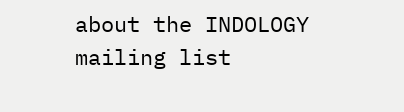about the INDOLOGY mailing list